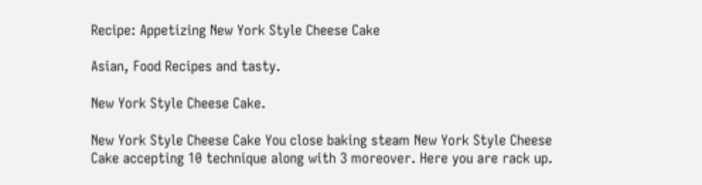Recipe: Appetizing New York Style Cheese Cake

Asian, Food Recipes and tasty.

New York Style Cheese Cake.

New York Style Cheese Cake You close baking steam New York Style Cheese Cake accepting 10 technique along with 3 moreover. Here you are rack up.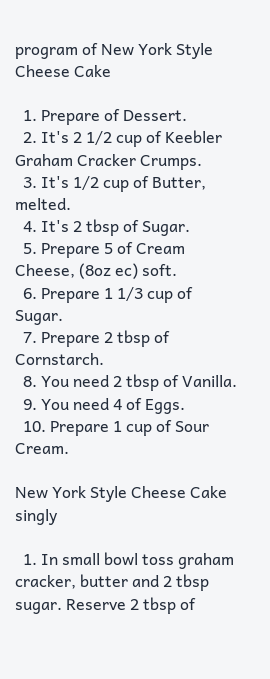program of New York Style Cheese Cake

  1. Prepare of Dessert.
  2. It's 2 1/2 cup of Keebler Graham Cracker Crumps.
  3. It's 1/2 cup of Butter, melted.
  4. It's 2 tbsp of Sugar.
  5. Prepare 5 of Cream Cheese, (8oz ec) soft.
  6. Prepare 1 1/3 cup of Sugar.
  7. Prepare 2 tbsp of Cornstarch.
  8. You need 2 tbsp of Vanilla.
  9. You need 4 of Eggs.
  10. Prepare 1 cup of Sour Cream.

New York Style Cheese Cake singly

  1. In small bowl toss graham cracker, butter and 2 tbsp sugar. Reserve 2 tbsp of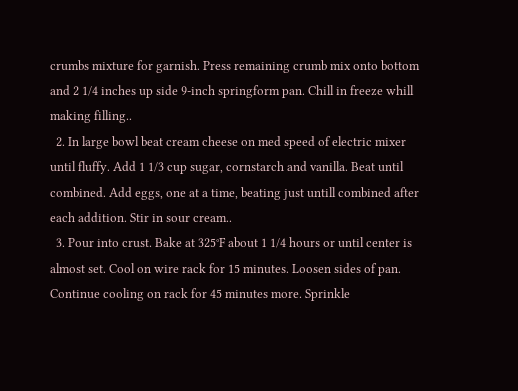crumbs mixture for garnish. Press remaining crumb mix onto bottom and 2 1/4 inches up side 9-inch springform pan. Chill in freeze whill making filling..
  2. In large bowl beat cream cheese on med speed of electric mixer until fluffy. Add 1 1/3 cup sugar, cornstarch and vanilla. Beat until combined. Add eggs, one at a time, beating just untill combined after each addition. Stir in sour cream..
  3. Pour into crust. Bake at 325°F about 1 1/4 hours or until center is almost set. Cool on wire rack for 15 minutes. Loosen sides of pan. Continue cooling on rack for 45 minutes more. Sprinkle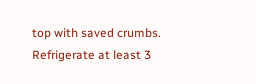top with saved crumbs. Refrigerate at least 3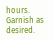hours. Garnish as desired.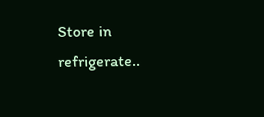Store in refrigerate..